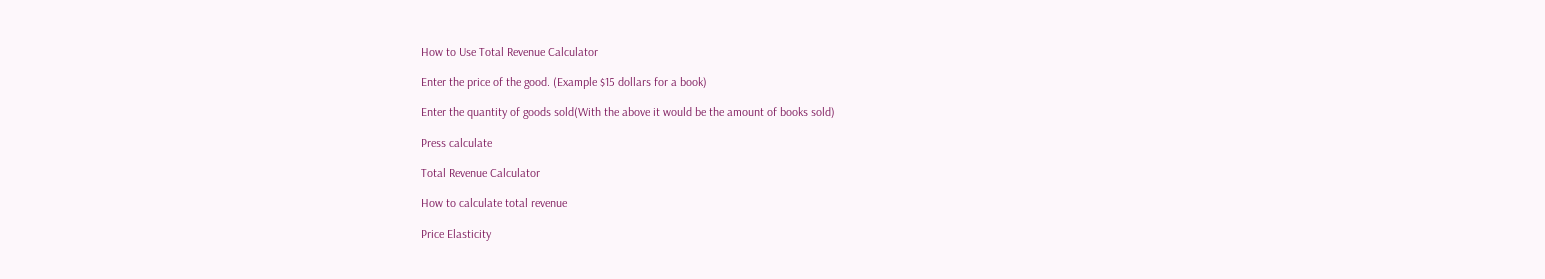How to Use Total Revenue Calculator

Enter the price of the good. (Example $15 dollars for a book)

Enter the quantity of goods sold(With the above it would be the amount of books sold)

Press calculate

Total Revenue Calculator

How to calculate total revenue

Price Elasticity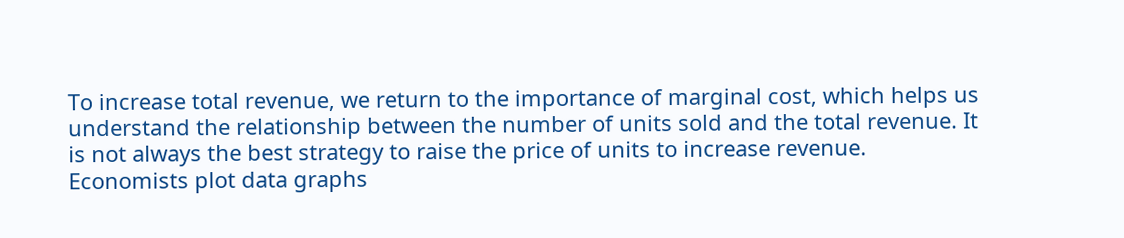To increase total revenue, we return to the importance of marginal cost, which helps us understand the relationship between the number of units sold and the total revenue. It is not always the best strategy to raise the price of units to increase revenue. Economists plot data graphs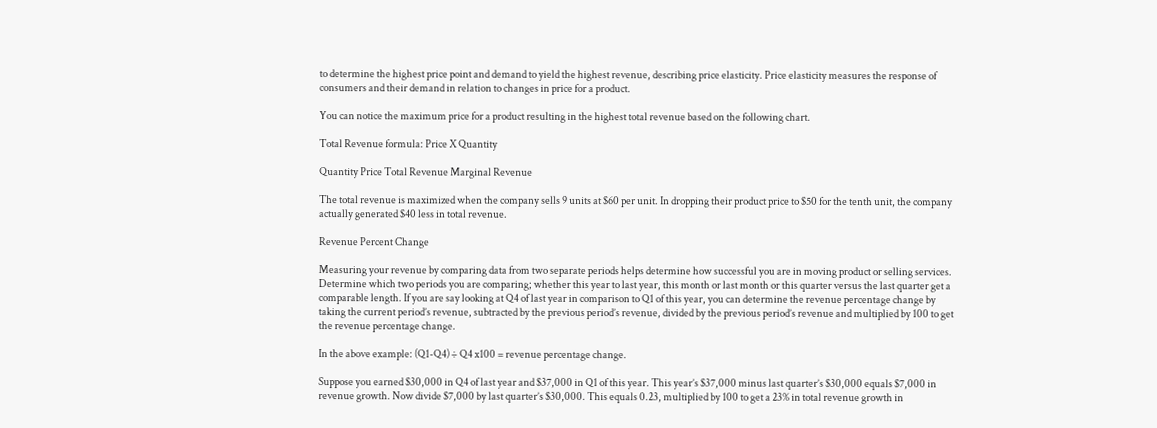to determine the highest price point and demand to yield the highest revenue, describing price elasticity. Price elasticity measures the response of consumers and their demand in relation to changes in price for a product.

You can notice the maximum price for a product resulting in the highest total revenue based on the following chart.

Total Revenue formula: Price X Quantity

Quantity Price Total Revenue Marginal Revenue

The total revenue is maximized when the company sells 9 units at $60 per unit. In dropping their product price to $50 for the tenth unit, the company actually generated $40 less in total revenue.

Revenue Percent Change

Measuring your revenue by comparing data from two separate periods helps determine how successful you are in moving product or selling services. Determine which two periods you are comparing; whether this year to last year, this month or last month or this quarter versus the last quarter get a comparable length. If you are say looking at Q4 of last year in comparison to Q1 of this year, you can determine the revenue percentage change by taking the current period’s revenue, subtracted by the previous period’s revenue, divided by the previous period’s revenue and multiplied by 100 to get the revenue percentage change.

In the above example: (Q1-Q4) ÷ Q4 x100 = revenue percentage change.

Suppose you earned $30,000 in Q4 of last year and $37,000 in Q1 of this year. This year’s $37,000 minus last quarter’s $30,000 equals $7,000 in revenue growth. Now divide $7,000 by last quarter’s $30,000. This equals 0.23, multiplied by 100 to get a 23% in total revenue growth in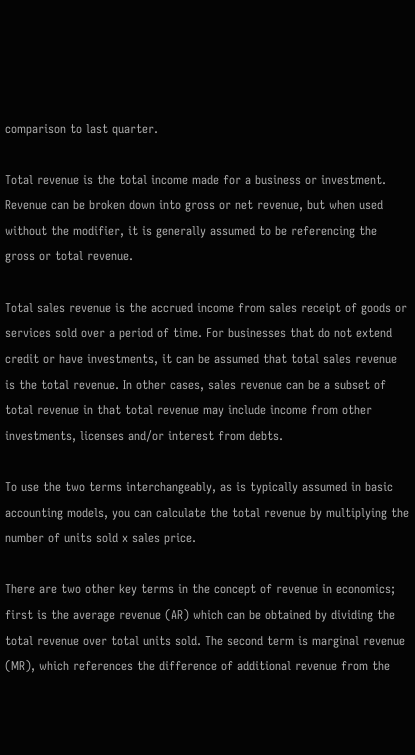comparison to last quarter.

Total revenue is the total income made for a business or investment. Revenue can be broken down into gross or net revenue, but when used without the modifier, it is generally assumed to be referencing the gross or total revenue.

Total sales revenue is the accrued income from sales receipt of goods or services sold over a period of time. For businesses that do not extend credit or have investments, it can be assumed that total sales revenue is the total revenue. In other cases, sales revenue can be a subset of total revenue in that total revenue may include income from other investments, licenses and/or interest from debts.

To use the two terms interchangeably, as is typically assumed in basic accounting models, you can calculate the total revenue by multiplying the number of units sold x sales price.

There are two other key terms in the concept of revenue in economics; first is the average revenue (AR) which can be obtained by dividing the total revenue over total units sold. The second term is marginal revenue (MR), which references the difference of additional revenue from the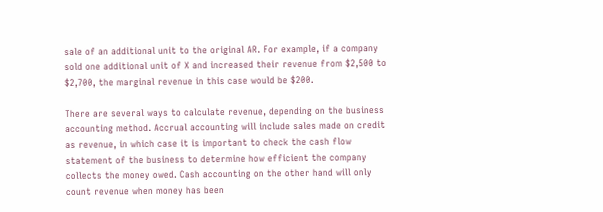sale of an additional unit to the original AR. For example, if a company sold one additional unit of X and increased their revenue from $2,500 to $2,700, the marginal revenue in this case would be $200.

There are several ways to calculate revenue, depending on the business accounting method. Accrual accounting will include sales made on credit as revenue, in which case it is important to check the cash flow statement of the business to determine how efficient the company collects the money owed. Cash accounting on the other hand will only count revenue when money has been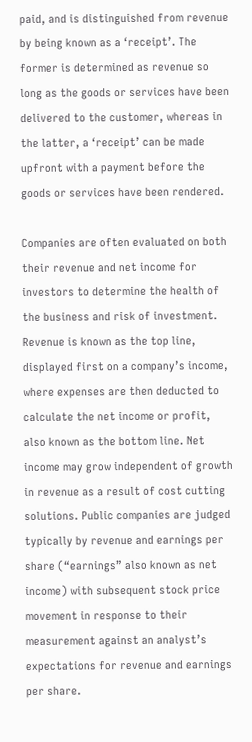paid, and is distinguished from revenue by being known as a ‘receipt’. The former is determined as revenue so long as the goods or services have been delivered to the customer, whereas in the latter, a ‘receipt’ can be made upfront with a payment before the goods or services have been rendered.

Companies are often evaluated on both their revenue and net income for investors to determine the health of the business and risk of investment. Revenue is known as the top line, displayed first on a company’s income, where expenses are then deducted to calculate the net income or profit, also known as the bottom line. Net income may grow independent of growth in revenue as a result of cost cutting solutions. Public companies are judged typically by revenue and earnings per share (“earnings” also known as net income) with subsequent stock price movement in response to their measurement against an analyst’s expectations for revenue and earnings per share.